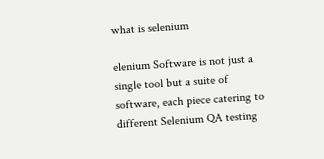what is selenium

elenium Software is not just a single tool but a suite of software, each piece catering to different Selenium QA testing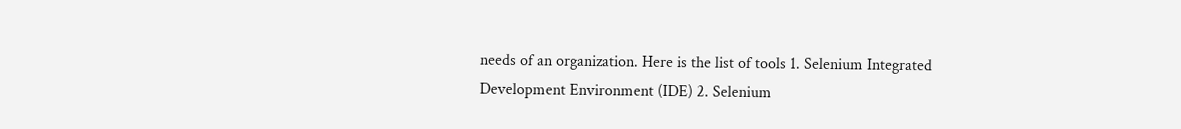needs of an organization. Here is the list of tools 1. Selenium Integrated Development Environment (IDE) 2. Selenium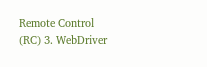Remote Control (RC) 3. WebDriver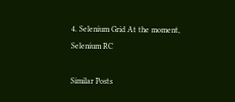4. Selenium Grid At the moment, Selenium RC

Similar Posts